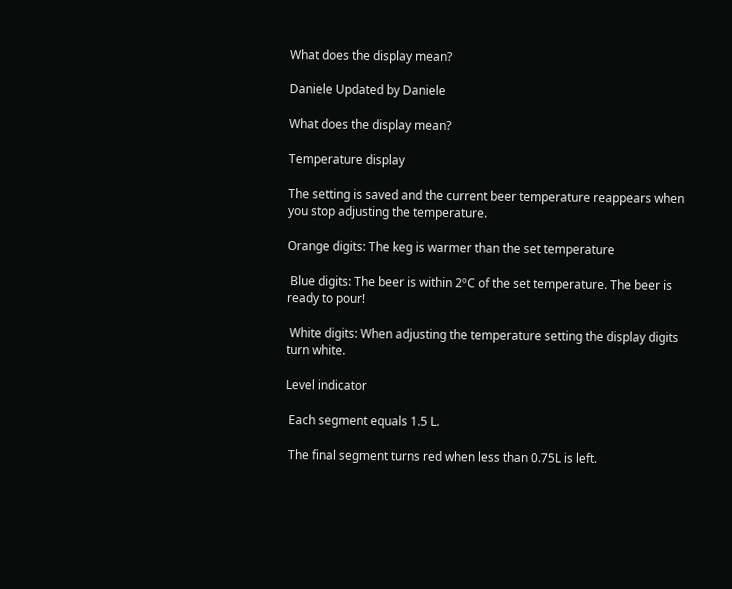What does the display mean?

Daniele Updated by Daniele

What does the display mean?

Temperature display

The setting is saved and the current beer temperature reappears when you stop adjusting the temperature.

Orange digits: The keg is warmer than the set temperature

 Blue digits: The beer is within 2ºC of the set temperature. The beer is ready to pour!

 White digits: When adjusting the temperature setting the display digits turn white.

Level indicator

 Each segment equals 1.5 L.

 The final segment turns red when less than 0.75L is left.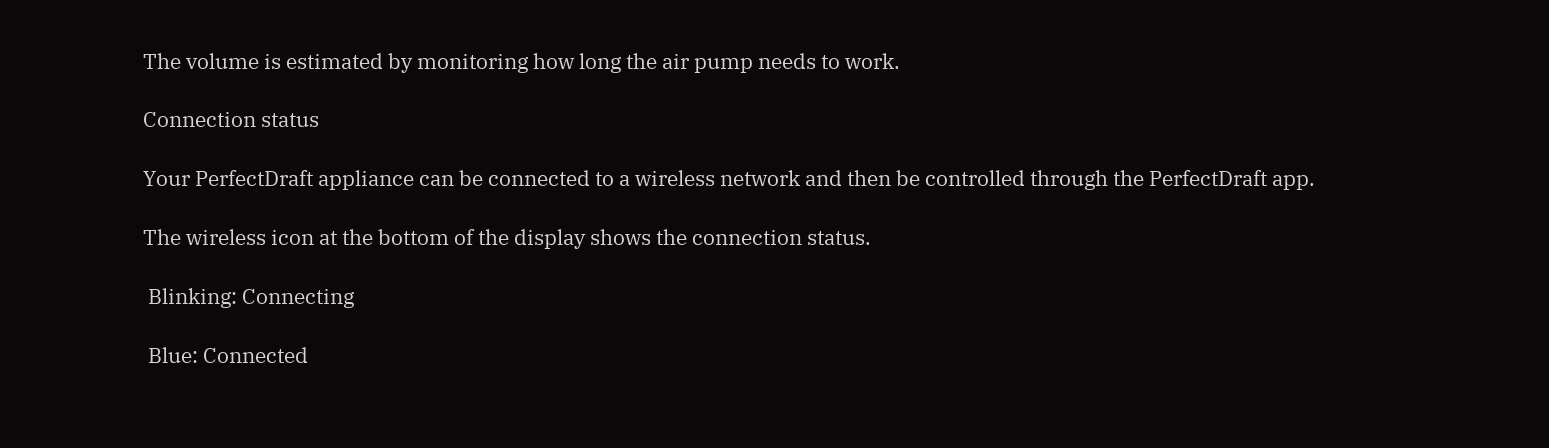The volume is estimated by monitoring how long the air pump needs to work.

Connection status

Your PerfectDraft appliance can be connected to a wireless network and then be controlled through the PerfectDraft app.

The wireless icon at the bottom of the display shows the connection status.

 Blinking: Connecting

 Blue: Connected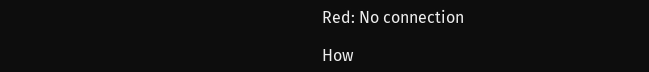Red: No connection

How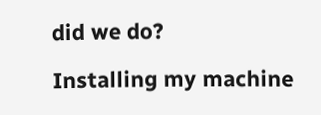did we do?

Installing my machine